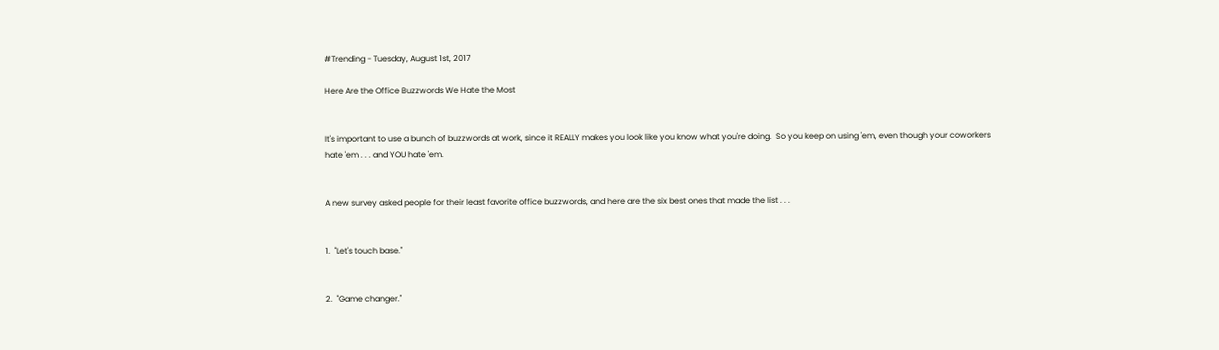#Trending - Tuesday, August 1st, 2017

Here Are the Office Buzzwords We Hate the Most


It's important to use a bunch of buzzwords at work, since it REALLY makes you look like you know what you're doing.  So you keep on using 'em, even though your coworkers hate 'em . . . and YOU hate 'em.


A new survey asked people for their least favorite office buzzwords, and here are the six best ones that made the list . . .


1.  "Let's touch base."


2.  "Game changer."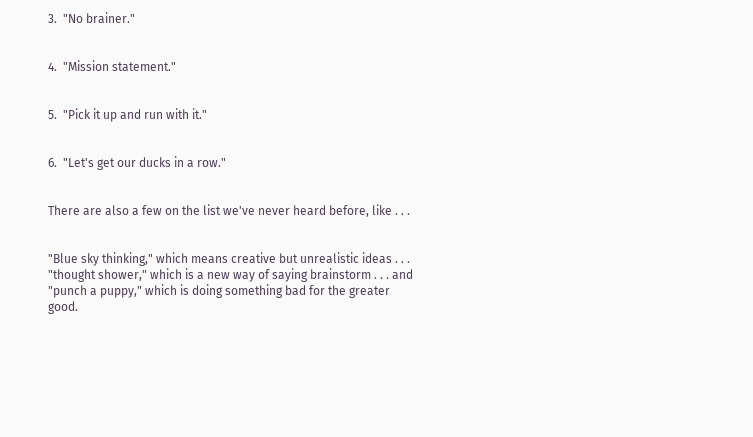3.  "No brainer."


4.  "Mission statement."


5.  "Pick it up and run with it."


6.  "Let's get our ducks in a row."


There are also a few on the list we've never heard before, like . . .


"Blue sky thinking," which means creative but unrealistic ideas . . . "thought shower," which is a new way of saying brainstorm . . . and "punch a puppy," which is doing something bad for the greater good.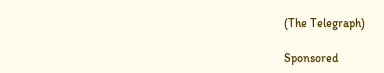(The Telegraph)

Sponsored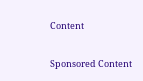Content

Sponsored Content